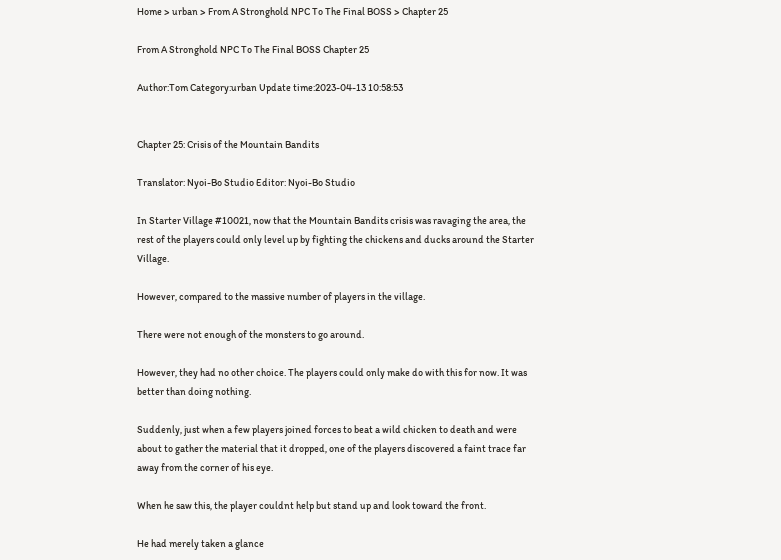Home > urban > From A Stronghold NPC To The Final BOSS > Chapter 25

From A Stronghold NPC To The Final BOSS Chapter 25

Author:Tom Category:urban Update time:2023-04-13 10:58:53


Chapter 25: Crisis of the Mountain Bandits

Translator: Nyoi-Bo Studio Editor: Nyoi-Bo Studio

In Starter Village #10021, now that the Mountain Bandits crisis was ravaging the area, the rest of the players could only level up by fighting the chickens and ducks around the Starter Village.

However, compared to the massive number of players in the village.

There were not enough of the monsters to go around.

However, they had no other choice. The players could only make do with this for now. It was better than doing nothing.

Suddenly, just when a few players joined forces to beat a wild chicken to death and were about to gather the material that it dropped, one of the players discovered a faint trace far away from the corner of his eye.

When he saw this, the player couldnt help but stand up and look toward the front.

He had merely taken a glance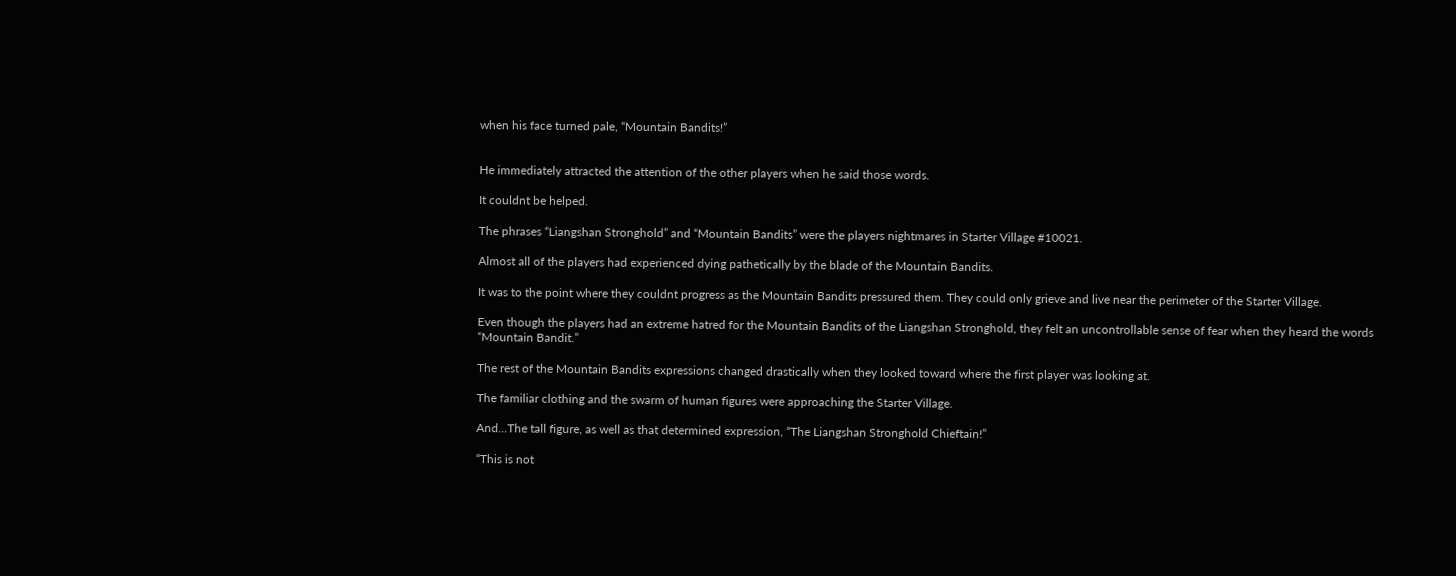when his face turned pale, “Mountain Bandits!”


He immediately attracted the attention of the other players when he said those words.

It couldnt be helped.

The phrases “Liangshan Stronghold” and “Mountain Bandits” were the players nightmares in Starter Village #10021.

Almost all of the players had experienced dying pathetically by the blade of the Mountain Bandits.

It was to the point where they couldnt progress as the Mountain Bandits pressured them. They could only grieve and live near the perimeter of the Starter Village.

Even though the players had an extreme hatred for the Mountain Bandits of the Liangshan Stronghold, they felt an uncontrollable sense of fear when they heard the words “Mountain Bandit.”

The rest of the Mountain Bandits expressions changed drastically when they looked toward where the first player was looking at.

The familiar clothing and the swarm of human figures were approaching the Starter Village.

And...The tall figure, as well as that determined expression, “The Liangshan Stronghold Chieftain!”

“This is not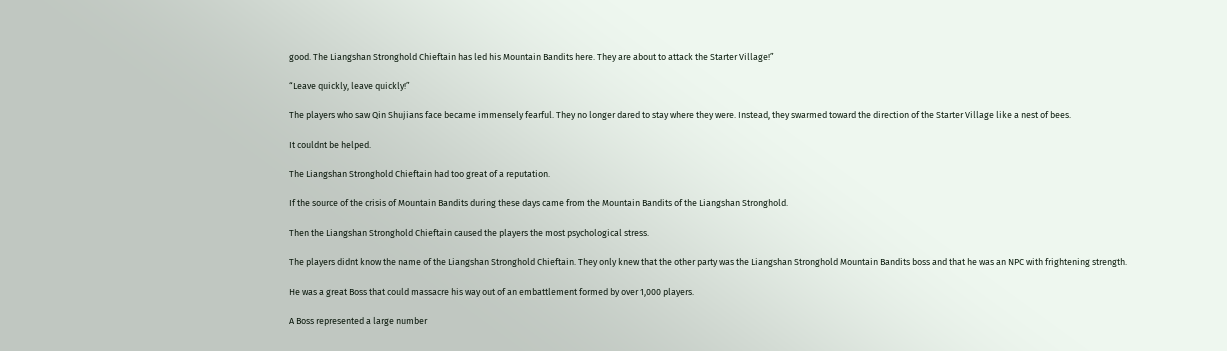good. The Liangshan Stronghold Chieftain has led his Mountain Bandits here. They are about to attack the Starter Village!”

“Leave quickly, leave quickly!”

The players who saw Qin Shujians face became immensely fearful. They no longer dared to stay where they were. Instead, they swarmed toward the direction of the Starter Village like a nest of bees.

It couldnt be helped.

The Liangshan Stronghold Chieftain had too great of a reputation.

If the source of the crisis of Mountain Bandits during these days came from the Mountain Bandits of the Liangshan Stronghold.

Then the Liangshan Stronghold Chieftain caused the players the most psychological stress.

The players didnt know the name of the Liangshan Stronghold Chieftain. They only knew that the other party was the Liangshan Stronghold Mountain Bandits boss and that he was an NPC with frightening strength.

He was a great Boss that could massacre his way out of an embattlement formed by over 1,000 players.

A Boss represented a large number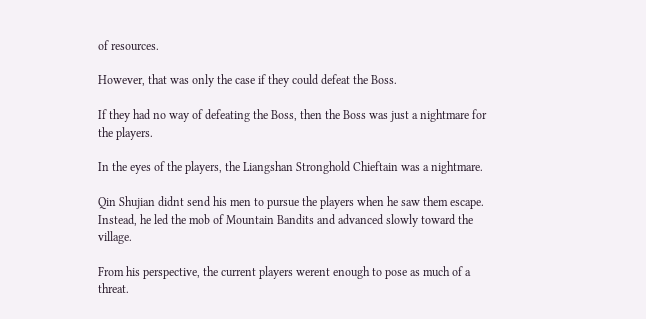of resources.

However, that was only the case if they could defeat the Boss.

If they had no way of defeating the Boss, then the Boss was just a nightmare for the players.

In the eyes of the players, the Liangshan Stronghold Chieftain was a nightmare.

Qin Shujian didnt send his men to pursue the players when he saw them escape. Instead, he led the mob of Mountain Bandits and advanced slowly toward the village.

From his perspective, the current players werent enough to pose as much of a threat.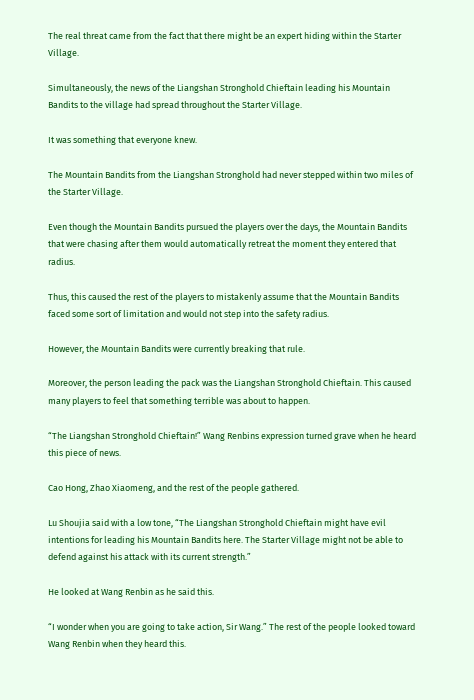The real threat came from the fact that there might be an expert hiding within the Starter Village.

Simultaneously, the news of the Liangshan Stronghold Chieftain leading his Mountain Bandits to the village had spread throughout the Starter Village.

It was something that everyone knew.

The Mountain Bandits from the Liangshan Stronghold had never stepped within two miles of the Starter Village.

Even though the Mountain Bandits pursued the players over the days, the Mountain Bandits that were chasing after them would automatically retreat the moment they entered that radius.

Thus, this caused the rest of the players to mistakenly assume that the Mountain Bandits faced some sort of limitation and would not step into the safety radius.

However, the Mountain Bandits were currently breaking that rule.

Moreover, the person leading the pack was the Liangshan Stronghold Chieftain. This caused many players to feel that something terrible was about to happen.

“The Liangshan Stronghold Chieftain!” Wang Renbins expression turned grave when he heard this piece of news.

Cao Hong, Zhao Xiaomeng, and the rest of the people gathered.

Lu Shoujia said with a low tone, “The Liangshan Stronghold Chieftain might have evil intentions for leading his Mountain Bandits here. The Starter Village might not be able to defend against his attack with its current strength.”

He looked at Wang Renbin as he said this.

“I wonder when you are going to take action, Sir Wang.” The rest of the people looked toward Wang Renbin when they heard this.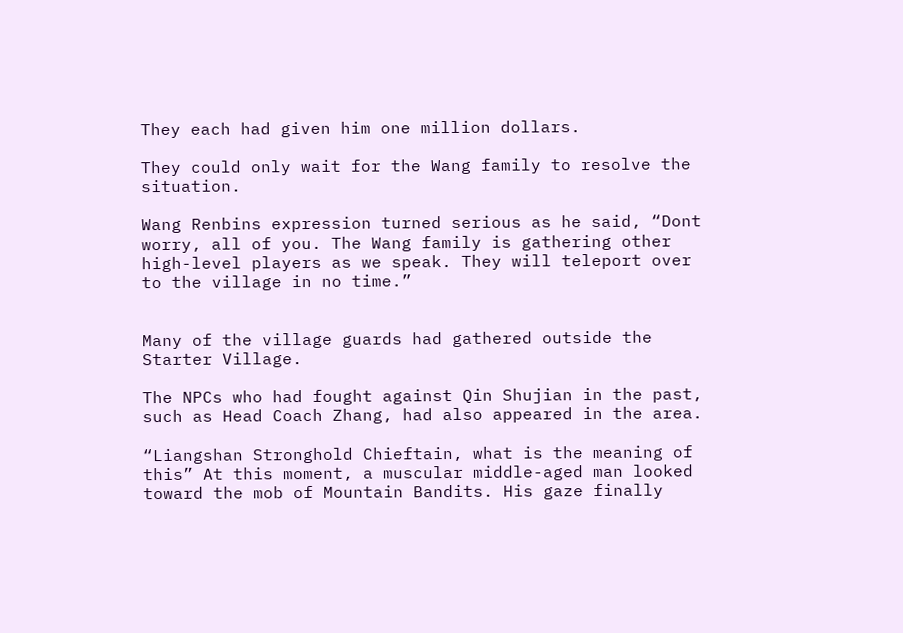They each had given him one million dollars.

They could only wait for the Wang family to resolve the situation.

Wang Renbins expression turned serious as he said, “Dont worry, all of you. The Wang family is gathering other high-level players as we speak. They will teleport over to the village in no time.”


Many of the village guards had gathered outside the Starter Village.

The NPCs who had fought against Qin Shujian in the past, such as Head Coach Zhang, had also appeared in the area.

“Liangshan Stronghold Chieftain, what is the meaning of this” At this moment, a muscular middle-aged man looked toward the mob of Mountain Bandits. His gaze finally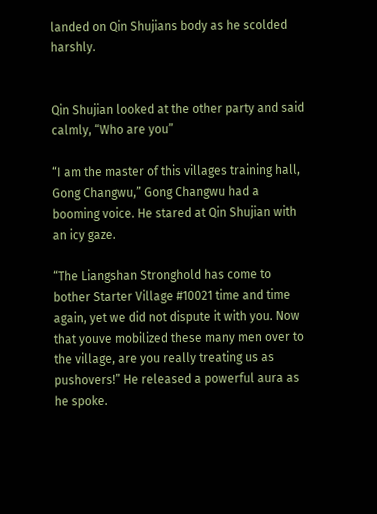landed on Qin Shujians body as he scolded harshly.


Qin Shujian looked at the other party and said calmly, “Who are you”

“I am the master of this villages training hall, Gong Changwu,” Gong Changwu had a booming voice. He stared at Qin Shujian with an icy gaze.

“The Liangshan Stronghold has come to bother Starter Village #10021 time and time again, yet we did not dispute it with you. Now that youve mobilized these many men over to the village, are you really treating us as pushovers!” He released a powerful aura as he spoke.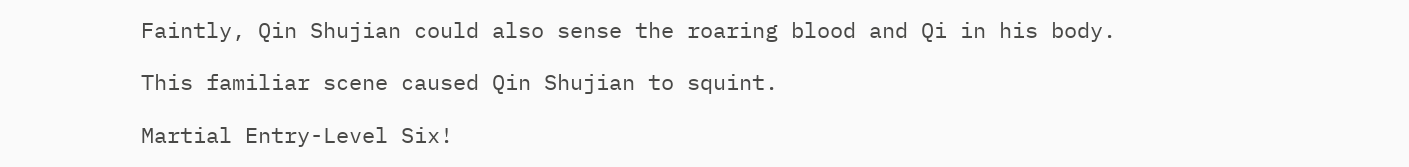Faintly, Qin Shujian could also sense the roaring blood and Qi in his body.

This familiar scene caused Qin Shujian to squint.

Martial Entry-Level Six!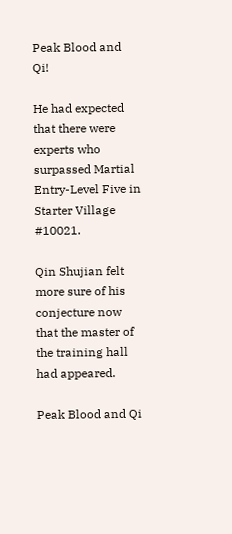Peak Blood and Qi!

He had expected that there were experts who surpassed Martial Entry-Level Five in Starter Village #10021.

Qin Shujian felt more sure of his conjecture now that the master of the training hall had appeared.

Peak Blood and Qi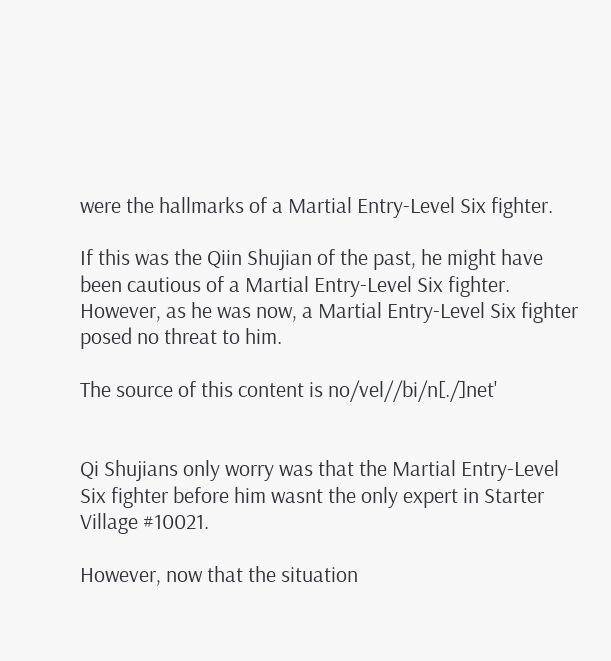were the hallmarks of a Martial Entry-Level Six fighter.

If this was the Qiin Shujian of the past, he might have been cautious of a Martial Entry-Level Six fighter. However, as he was now, a Martial Entry-Level Six fighter posed no threat to him.

The source of this content is no/vel//bi/n[./]net'


Qi Shujians only worry was that the Martial Entry-Level Six fighter before him wasnt the only expert in Starter Village #10021.

However, now that the situation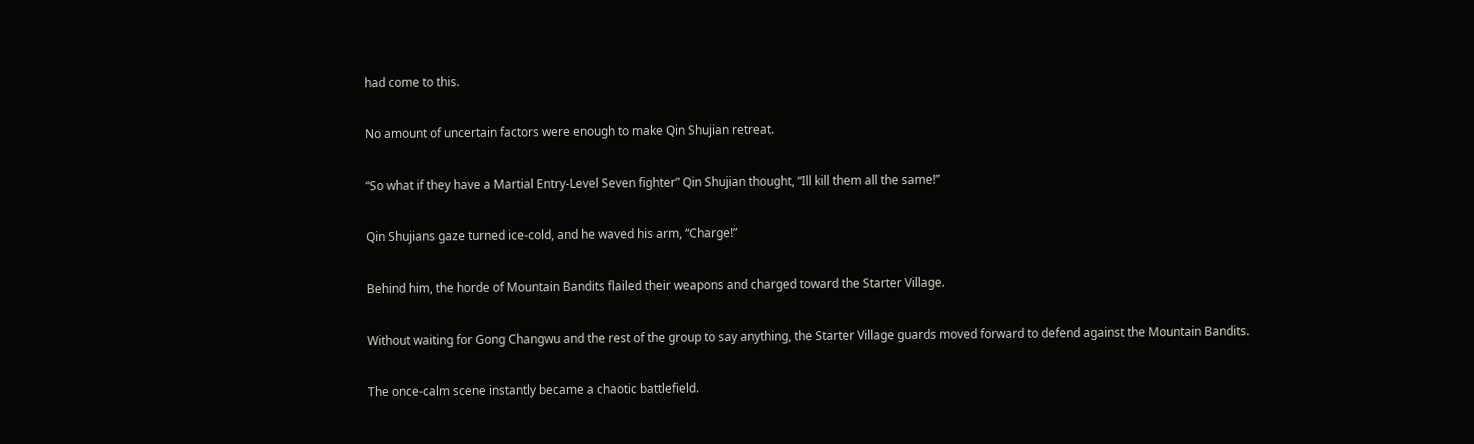had come to this.

No amount of uncertain factors were enough to make Qin Shujian retreat.

“So what if they have a Martial Entry-Level Seven fighter” Qin Shujian thought, “Ill kill them all the same!”

Qin Shujians gaze turned ice-cold, and he waved his arm, “Charge!”

Behind him, the horde of Mountain Bandits flailed their weapons and charged toward the Starter Village.

Without waiting for Gong Changwu and the rest of the group to say anything, the Starter Village guards moved forward to defend against the Mountain Bandits.

The once-calm scene instantly became a chaotic battlefield.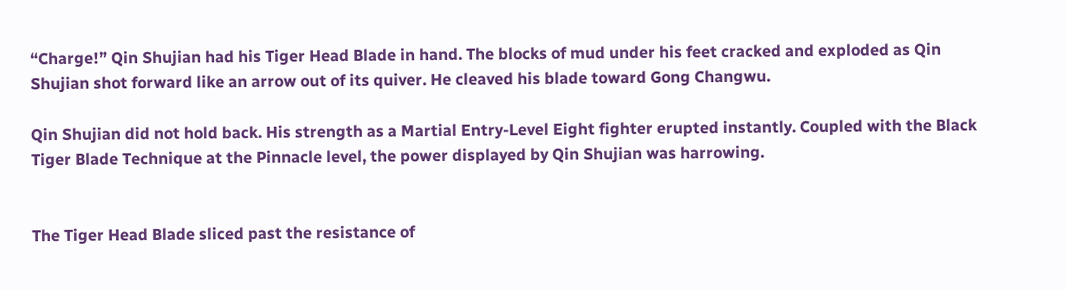“Charge!” Qin Shujian had his Tiger Head Blade in hand. The blocks of mud under his feet cracked and exploded as Qin Shujian shot forward like an arrow out of its quiver. He cleaved his blade toward Gong Changwu.

Qin Shujian did not hold back. His strength as a Martial Entry-Level Eight fighter erupted instantly. Coupled with the Black Tiger Blade Technique at the Pinnacle level, the power displayed by Qin Shujian was harrowing.


The Tiger Head Blade sliced past the resistance of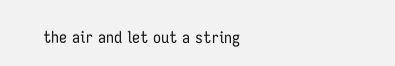the air and let out a string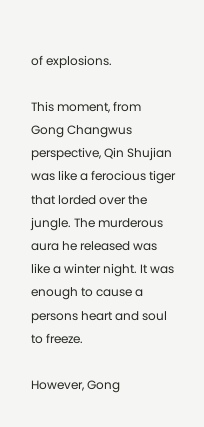of explosions.

This moment, from Gong Changwus perspective, Qin Shujian was like a ferocious tiger that lorded over the jungle. The murderous aura he released was like a winter night. It was enough to cause a persons heart and soul to freeze.

However, Gong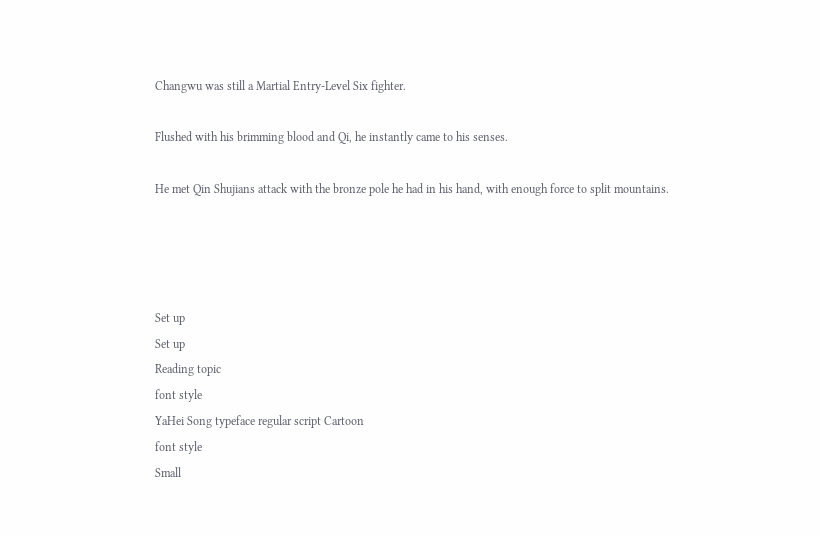Changwu was still a Martial Entry-Level Six fighter.

Flushed with his brimming blood and Qi, he instantly came to his senses.

He met Qin Shujians attack with the bronze pole he had in his hand, with enough force to split mountains.




Set up
Set up
Reading topic
font style
YaHei Song typeface regular script Cartoon
font style
Small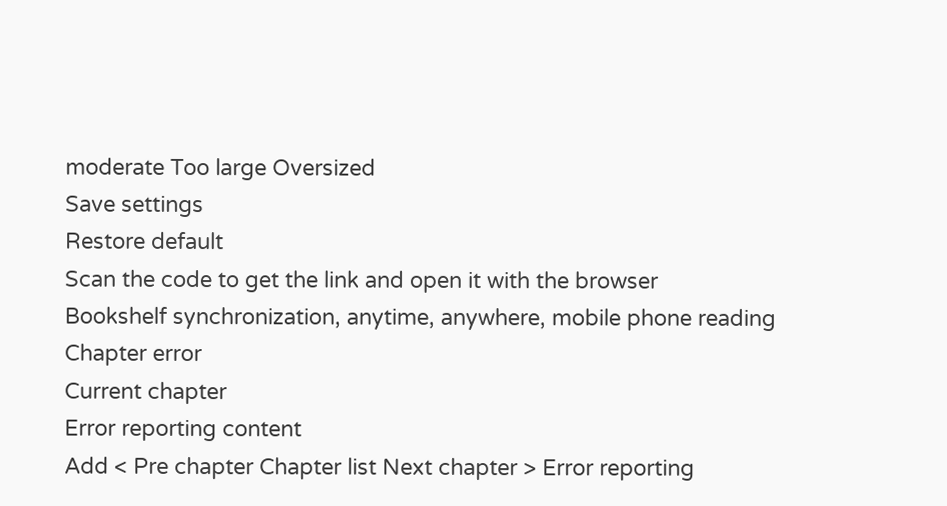moderate Too large Oversized
Save settings
Restore default
Scan the code to get the link and open it with the browser
Bookshelf synchronization, anytime, anywhere, mobile phone reading
Chapter error
Current chapter
Error reporting content
Add < Pre chapter Chapter list Next chapter > Error reporting